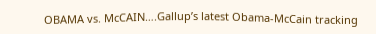OBAMA vs. McCAIN….Gallup’s latest Obama-McCain tracking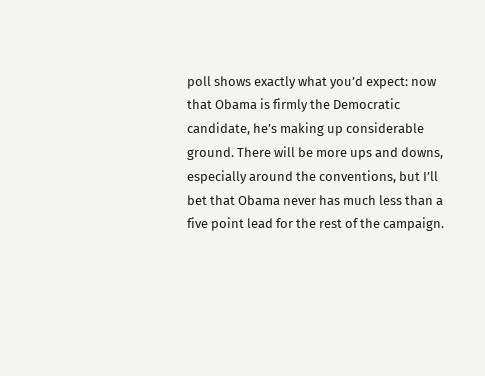poll shows exactly what you’d expect: now that Obama is firmly the Democratic candidate, he’s making up considerable ground. There will be more ups and downs, especially around the conventions, but I’ll bet that Obama never has much less than a five point lead for the rest of the campaign.